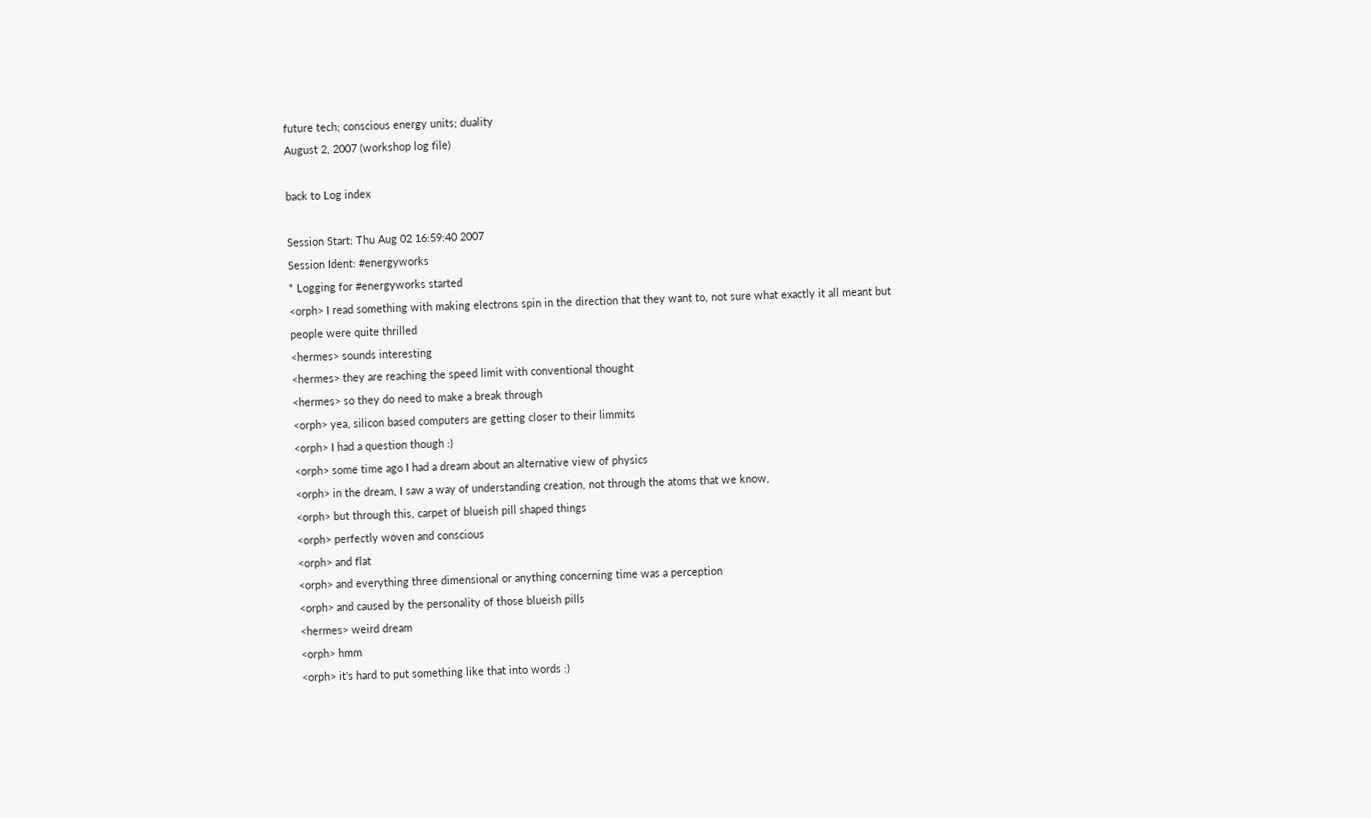future tech; conscious energy units; duality
August 2, 2007 (workshop log file)

back to Log index

Session Start: Thu Aug 02 16:59:40 2007
Session Ident: #energyworks
* Logging for #energyworks started
<orph> I read something with making electrons spin in the direction that they want to, not sure what exactly it all meant but people were quite thrilled
<hermes> sounds interesting
<hermes> they are reaching the speed limit with conventional thought
<hermes> so they do need to make a break through
<orph> yea, silicon based computers are getting closer to their limmits
<orph> I had a question though :)
<orph> some time ago I had a dream about an alternative view of physics
<orph> in the dream, I saw a way of understanding creation, not through the atoms that we know,
<orph> but through this, carpet of blueish pill shaped things
<orph> perfectly woven and conscious
<orph> and flat
<orph> and everything three dimensional or anything concerning time was a perception
<orph> and caused by the personality of those blueish pills
<hermes> weird dream
<orph> hmm
<orph> it's hard to put something like that into words :)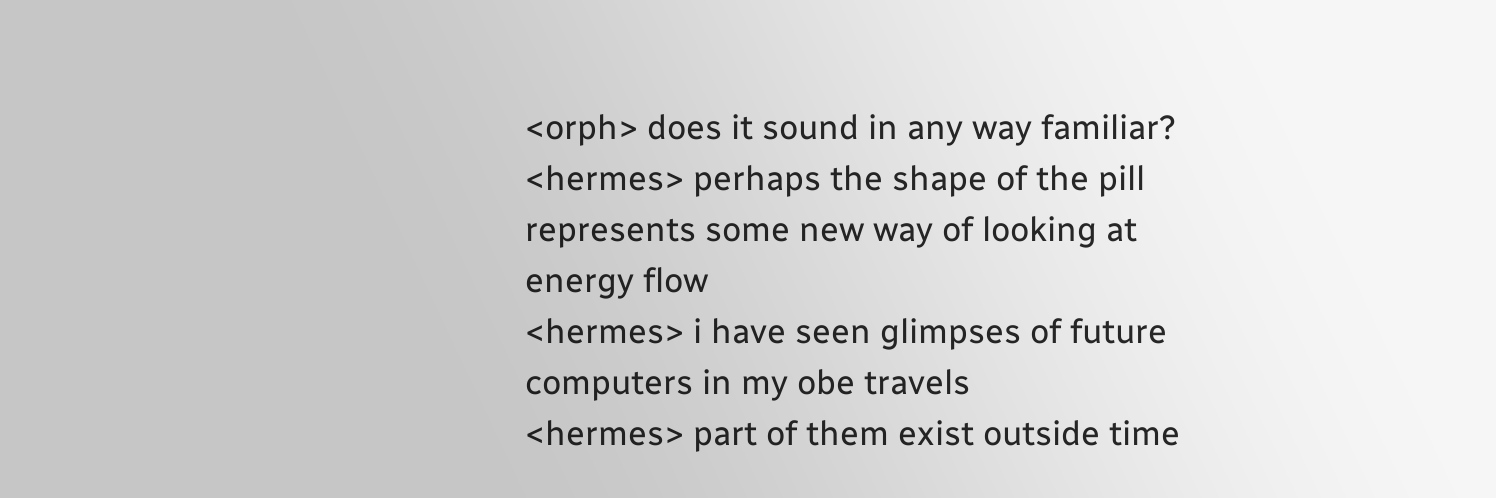<orph> does it sound in any way familiar?
<hermes> perhaps the shape of the pill represents some new way of looking at energy flow
<hermes> i have seen glimpses of future computers in my obe travels
<hermes> part of them exist outside time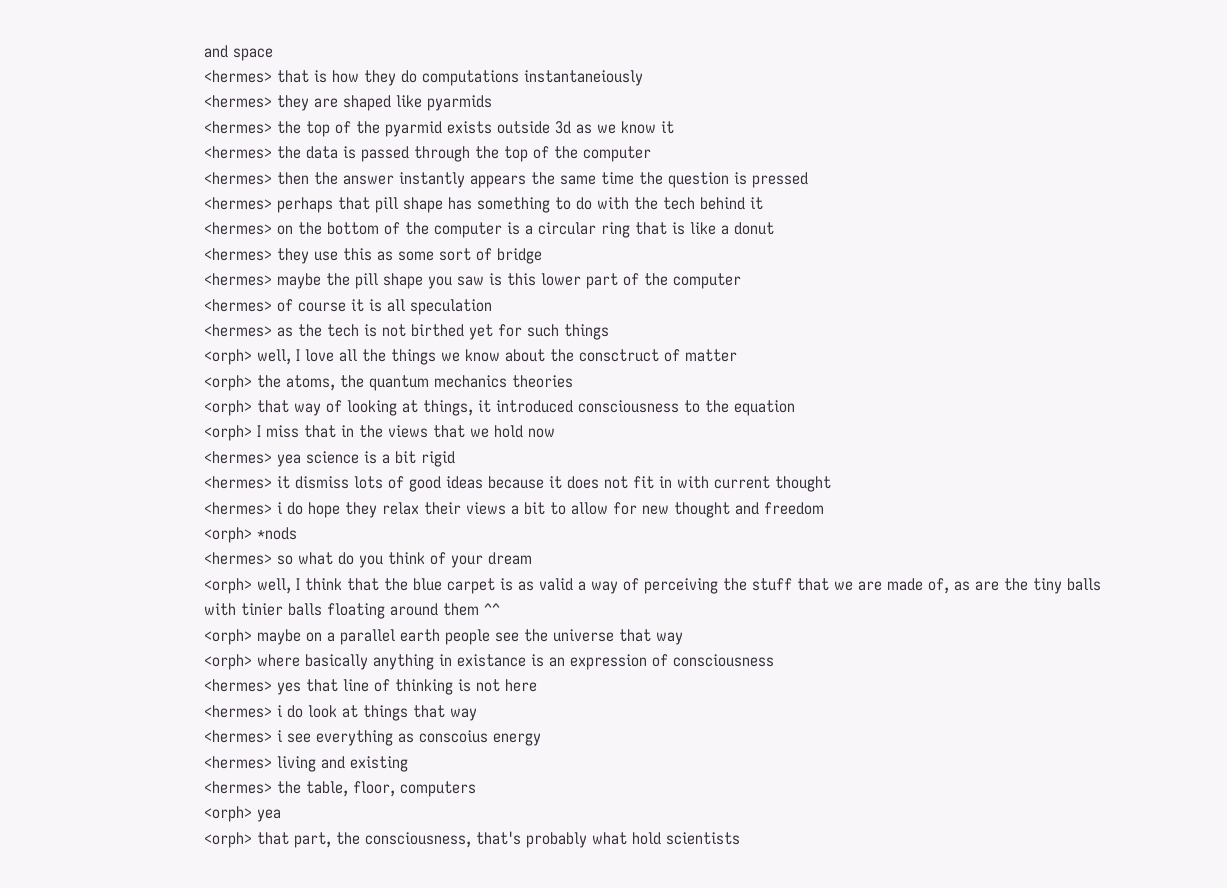and space
<hermes> that is how they do computations instantaneiously
<hermes> they are shaped like pyarmids
<hermes> the top of the pyarmid exists outside 3d as we know it
<hermes> the data is passed through the top of the computer
<hermes> then the answer instantly appears the same time the question is pressed
<hermes> perhaps that pill shape has something to do with the tech behind it
<hermes> on the bottom of the computer is a circular ring that is like a donut
<hermes> they use this as some sort of bridge
<hermes> maybe the pill shape you saw is this lower part of the computer
<hermes> of course it is all speculation
<hermes> as the tech is not birthed yet for such things
<orph> well, I love all the things we know about the consctruct of matter
<orph> the atoms, the quantum mechanics theories
<orph> that way of looking at things, it introduced consciousness to the equation
<orph> I miss that in the views that we hold now
<hermes> yea science is a bit rigid
<hermes> it dismiss lots of good ideas because it does not fit in with current thought
<hermes> i do hope they relax their views a bit to allow for new thought and freedom
<orph> *nods
<hermes> so what do you think of your dream
<orph> well, I think that the blue carpet is as valid a way of perceiving the stuff that we are made of, as are the tiny balls with tinier balls floating around them ^^
<orph> maybe on a parallel earth people see the universe that way
<orph> where basically anything in existance is an expression of consciousness
<hermes> yes that line of thinking is not here
<hermes> i do look at things that way
<hermes> i see everything as conscoius energy
<hermes> living and existing
<hermes> the table, floor, computers
<orph> yea
<orph> that part, the consciousness, that's probably what hold scientists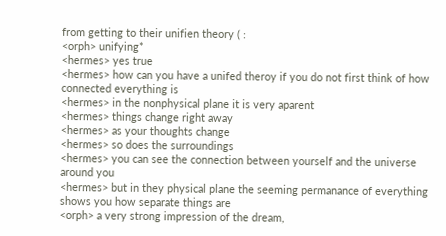from getting to their unifien theory ( :
<orph> unifying*
<hermes> yes true
<hermes> how can you have a unifed theroy if you do not first think of how connected everything is
<hermes> in the nonphysical plane it is very aparent
<hermes> things change right away
<hermes> as your thoughts change
<hermes> so does the surroundings
<hermes> you can see the connection between yourself and the universe around you
<hermes> but in they physical plane the seeming permanance of everything shows you how separate things are
<orph> a very strong impression of the dream,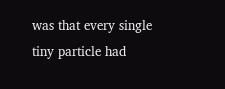was that every single tiny particle had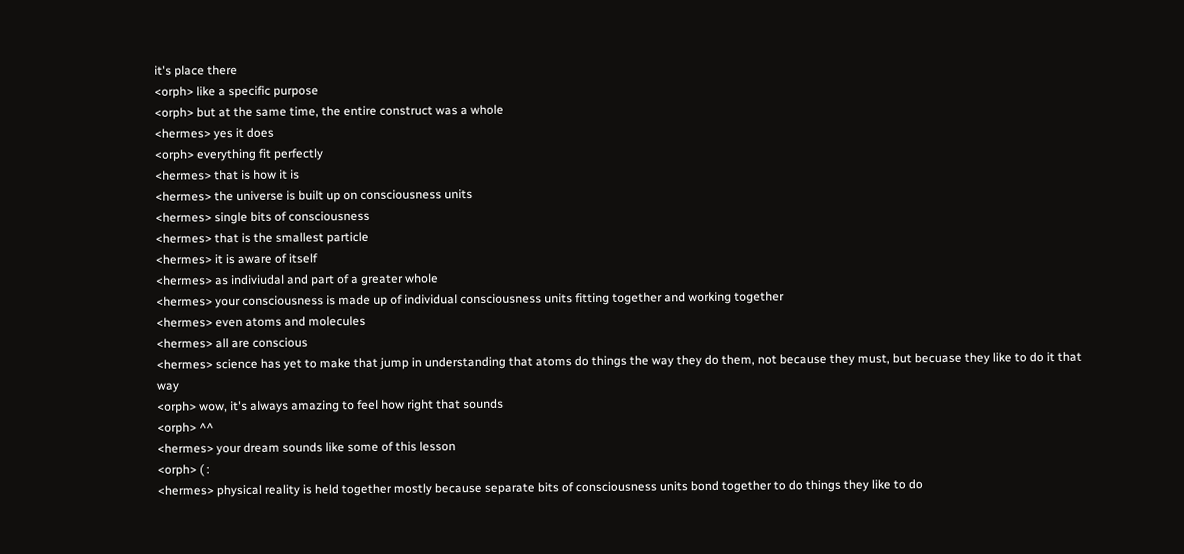it's place there
<orph> like a specific purpose
<orph> but at the same time, the entire construct was a whole
<hermes> yes it does
<orph> everything fit perfectly
<hermes> that is how it is
<hermes> the universe is built up on consciousness units
<hermes> single bits of consciousness
<hermes> that is the smallest particle
<hermes> it is aware of itself
<hermes> as indiviudal and part of a greater whole
<hermes> your consciousness is made up of individual consciousness units fitting together and working together
<hermes> even atoms and molecules
<hermes> all are conscious
<hermes> science has yet to make that jump in understanding that atoms do things the way they do them, not because they must, but becuase they like to do it that way
<orph> wow, it's always amazing to feel how right that sounds
<orph> ^^
<hermes> your dream sounds like some of this lesson
<orph> ( :
<hermes> physical reality is held together mostly because separate bits of consciousness units bond together to do things they like to do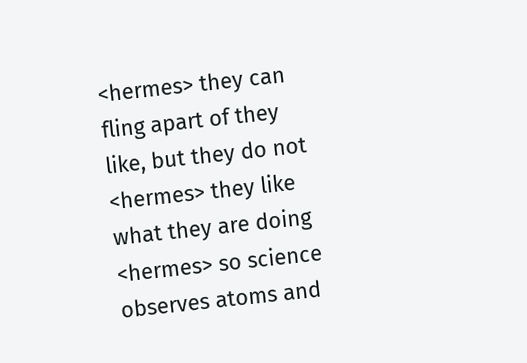<hermes> they can fling apart of they like, but they do not
<hermes> they like what they are doing
<hermes> so science observes atoms and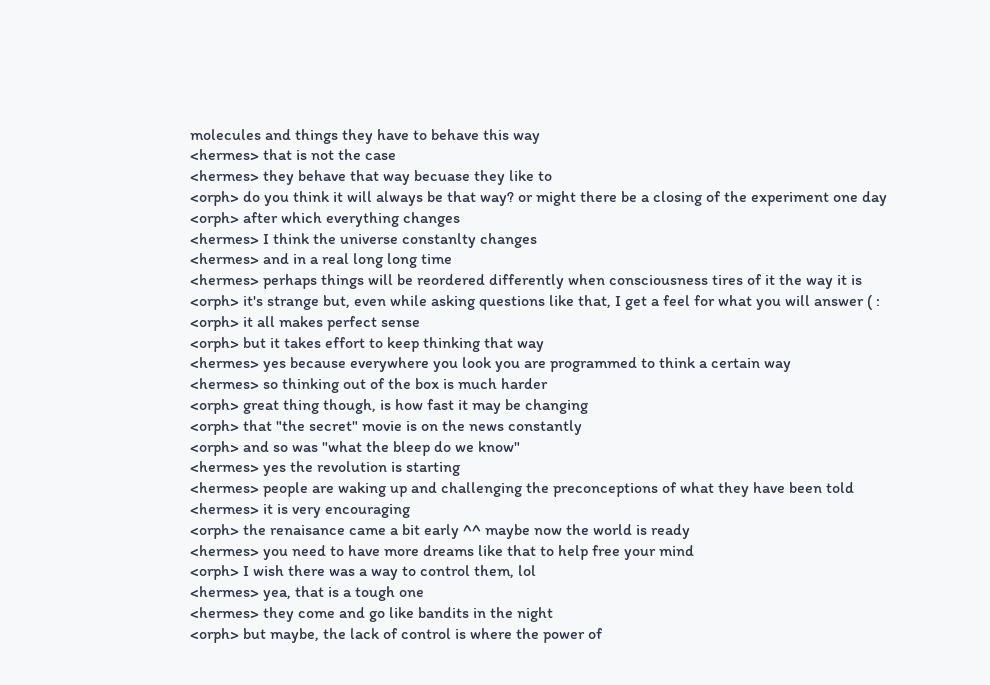molecules and things they have to behave this way
<hermes> that is not the case
<hermes> they behave that way becuase they like to
<orph> do you think it will always be that way? or might there be a closing of the experiment one day
<orph> after which everything changes
<hermes> I think the universe constanlty changes
<hermes> and in a real long long time
<hermes> perhaps things will be reordered differently when consciousness tires of it the way it is
<orph> it's strange but, even while asking questions like that, I get a feel for what you will answer ( :
<orph> it all makes perfect sense
<orph> but it takes effort to keep thinking that way
<hermes> yes because everywhere you look you are programmed to think a certain way
<hermes> so thinking out of the box is much harder
<orph> great thing though, is how fast it may be changing
<orph> that "the secret" movie is on the news constantly
<orph> and so was "what the bleep do we know"
<hermes> yes the revolution is starting
<hermes> people are waking up and challenging the preconceptions of what they have been told
<hermes> it is very encouraging
<orph> the renaisance came a bit early ^^ maybe now the world is ready
<hermes> you need to have more dreams like that to help free your mind
<orph> I wish there was a way to control them, lol
<hermes> yea, that is a tough one
<hermes> they come and go like bandits in the night
<orph> but maybe, the lack of control is where the power of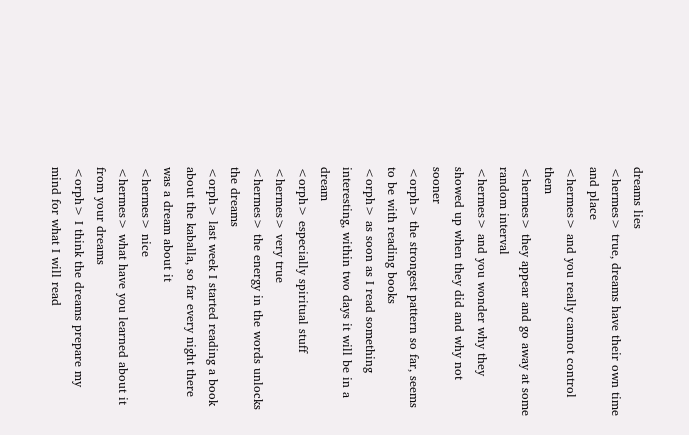dreams lies
<hermes> true, dreams have their own time and place
<hermes> and you really cannot control them
<hermes> they appear and go away at some random interval
<hermes> and you wonder why they showed up when they did and why not sooner
<orph> the strongest pattern so far, seems to be with reading books
<orph> as soon as I read something interesting, within two days it will be in a dream
<orph> especially spiritual stuff
<hermes> very true
<hermes> the energy in the words unlocks the dreams
<orph> last week I started reading a book about the kaballa, so far every night there was a dream about it
<hermes> nice
<hermes> what have you learned about it from your dreams
<orph> I think the dreams prepare my mind for what I will read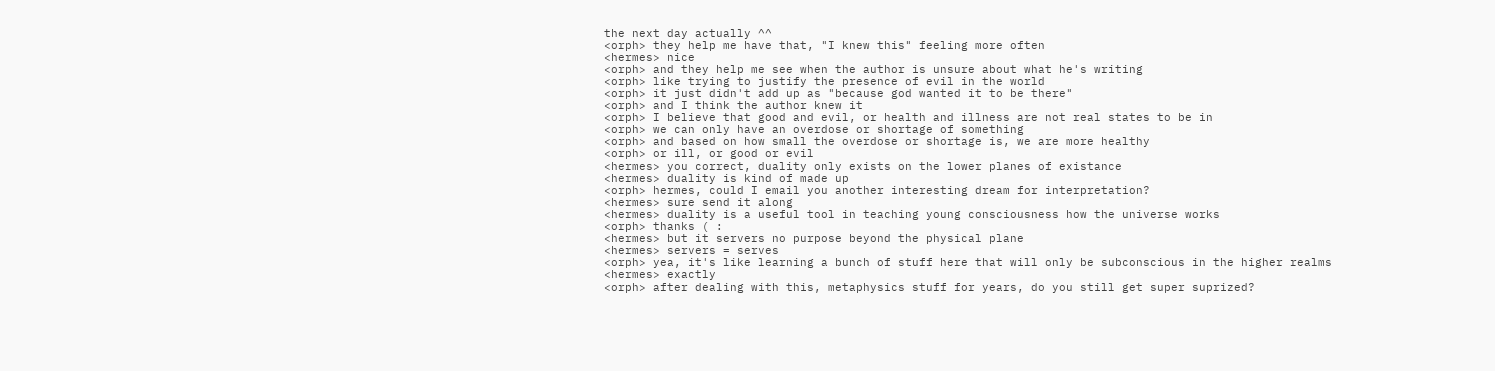the next day actually ^^
<orph> they help me have that, "I knew this" feeling more often
<hermes> nice
<orph> and they help me see when the author is unsure about what he's writing
<orph> like trying to justify the presence of evil in the world
<orph> it just didn't add up as "because god wanted it to be there"
<orph> and I think the author knew it
<orph> I believe that good and evil, or health and illness are not real states to be in
<orph> we can only have an overdose or shortage of something
<orph> and based on how small the overdose or shortage is, we are more healthy
<orph> or ill, or good or evil
<hermes> you correct, duality only exists on the lower planes of existance
<hermes> duality is kind of made up
<orph> hermes, could I email you another interesting dream for interpretation?
<hermes> sure send it along
<hermes> duality is a useful tool in teaching young consciousness how the universe works
<orph> thanks ( :
<hermes> but it servers no purpose beyond the physical plane
<hermes> servers = serves
<orph> yea, it's like learning a bunch of stuff here that will only be subconscious in the higher realms
<hermes> exactly
<orph> after dealing with this, metaphysics stuff for years, do you still get super suprized?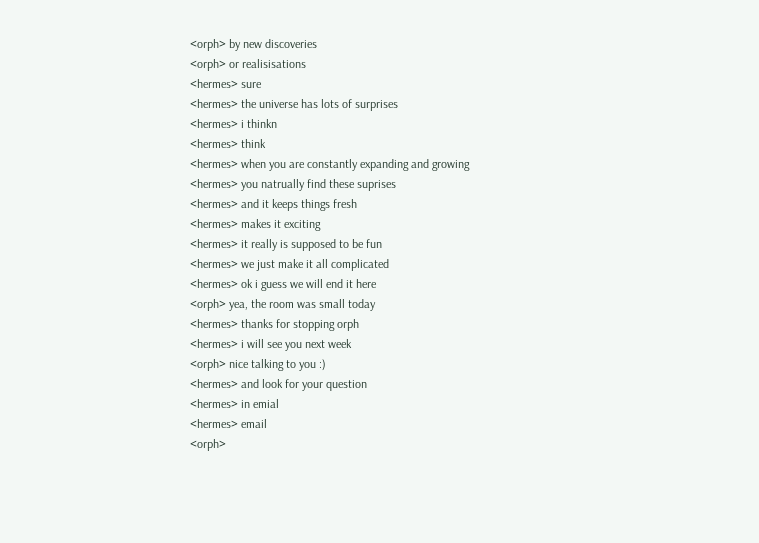<orph> by new discoveries
<orph> or realisisations
<hermes> sure
<hermes> the universe has lots of surprises
<hermes> i thinkn
<hermes> think
<hermes> when you are constantly expanding and growing
<hermes> you natrually find these suprises
<hermes> and it keeps things fresh
<hermes> makes it exciting
<hermes> it really is supposed to be fun
<hermes> we just make it all complicated
<hermes> ok i guess we will end it here
<orph> yea, the room was small today
<hermes> thanks for stopping orph
<hermes> i will see you next week
<orph> nice talking to you :)
<hermes> and look for your question
<hermes> in emial
<hermes> email
<orph>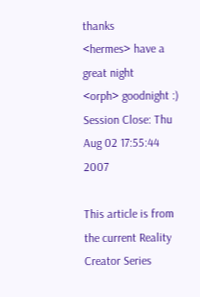thanks
<hermes> have a great night
<orph> goodnight :)
Session Close: Thu Aug 02 17:55:44 2007

This article is from the current Reality Creator Series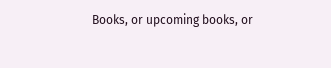Books, or upcoming books, or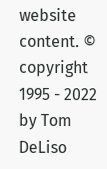website content. © copyright 1995 - 2022 by Tom DeLiso